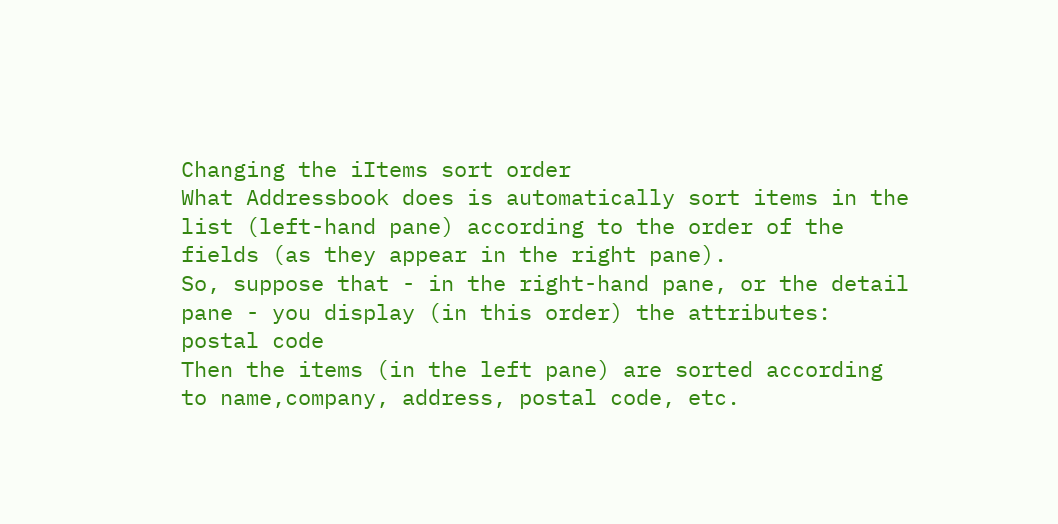Changing the iItems sort order
What Addressbook does is automatically sort items in the list (left-hand pane) according to the order of the fields (as they appear in the right pane).
So, suppose that - in the right-hand pane, or the detail pane - you display (in this order) the attributes:
postal code
Then the items (in the left pane) are sorted according to name,company, address, postal code, etc.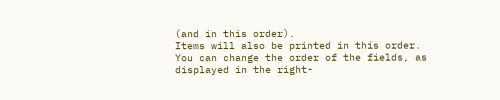(and in this order).
Items will also be printed in this order.
You can change the order of the fields, as displayed in the right-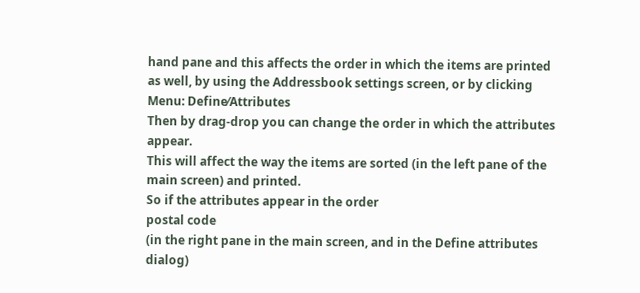hand pane and this affects the order in which the items are printed as well, by using the Addressbook settings screen, or by clicking
Menu: Define⁄Attributes
Then by drag-drop you can change the order in which the attributes appear.
This will affect the way the items are sorted (in the left pane of the main screen) and printed.
So if the attributes appear in the order
postal code
(in the right pane in the main screen, and in the Define attributes dialog)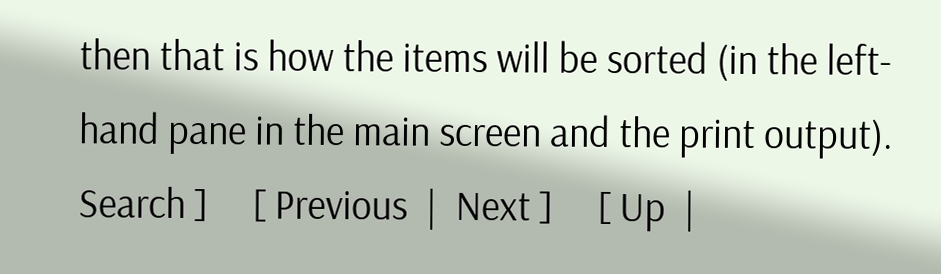then that is how the items will be sorted (in the left-hand pane in the main screen and the print output).
Search ]     [ Previous  |  Next ]     [ Up  |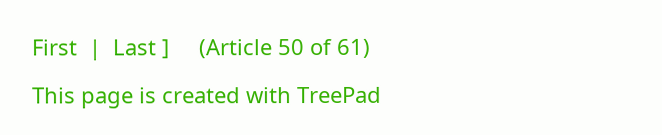First  |  Last ]     (Article 50 of 61)

This page is created with TreePad